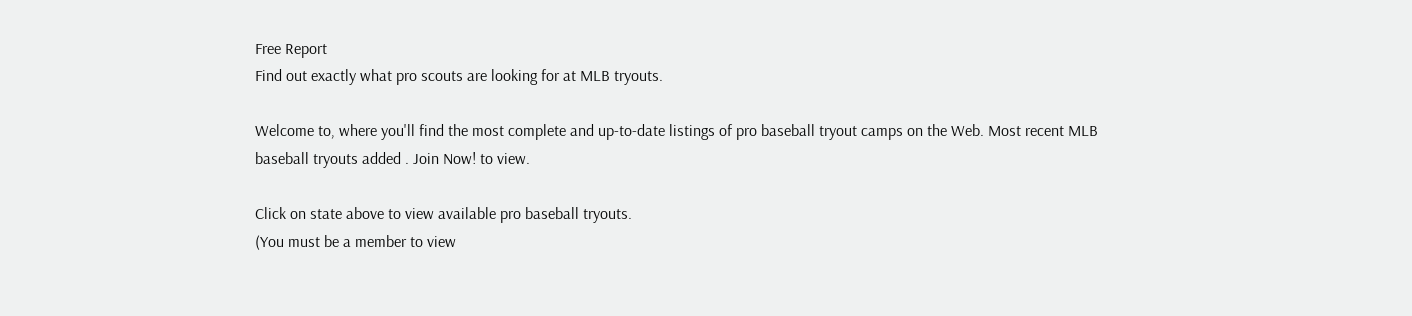Free Report
Find out exactly what pro scouts are looking for at MLB tryouts.

Welcome to, where you'll find the most complete and up-to-date listings of pro baseball tryout camps on the Web. Most recent MLB baseball tryouts added . Join Now! to view.

Click on state above to view available pro baseball tryouts.
(You must be a member to view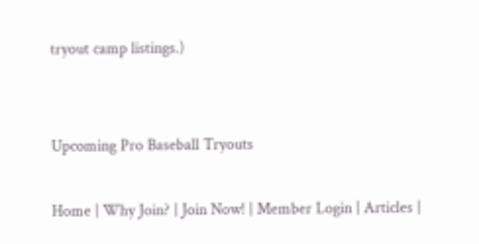tryout camp listings.)


Upcoming Pro Baseball Tryouts

Home | Why Join? | Join Now! | Member Login | Articles |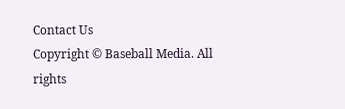Contact Us
Copyright © Baseball Media. All rights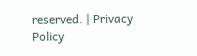reserved. | Privacy Policy